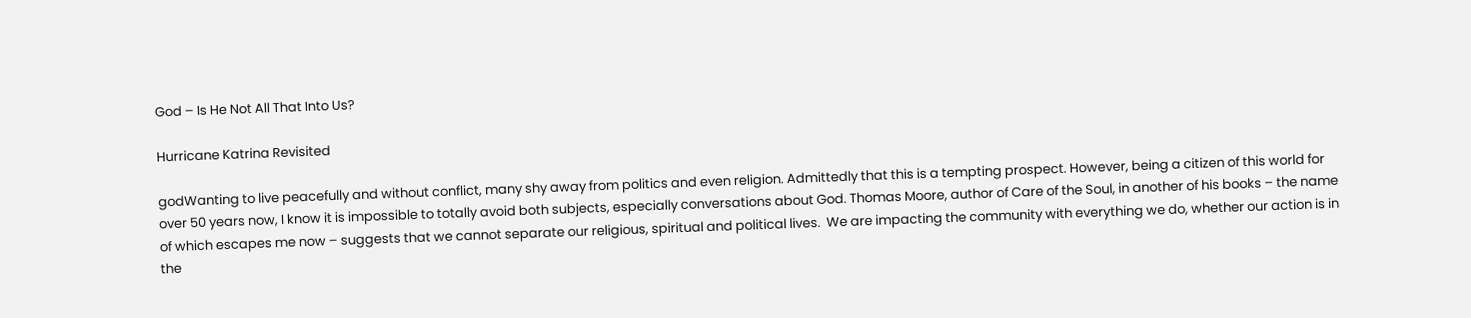God – Is He Not All That Into Us?

Hurricane Katrina Revisited

godWanting to live peacefully and without conflict, many shy away from politics and even religion. Admittedly that this is a tempting prospect. However, being a citizen of this world for over 50 years now, I know it is impossible to totally avoid both subjects, especially conversations about God. Thomas Moore, author of Care of the Soul, in another of his books – the name of which escapes me now – suggests that we cannot separate our religious, spiritual and political lives.  We are impacting the community with everything we do, whether our action is in the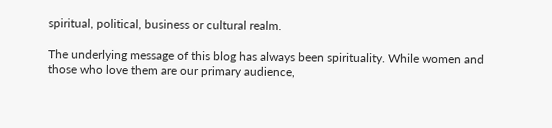spiritual, political, business or cultural realm.

The underlying message of this blog has always been spirituality. While women and those who love them are our primary audience,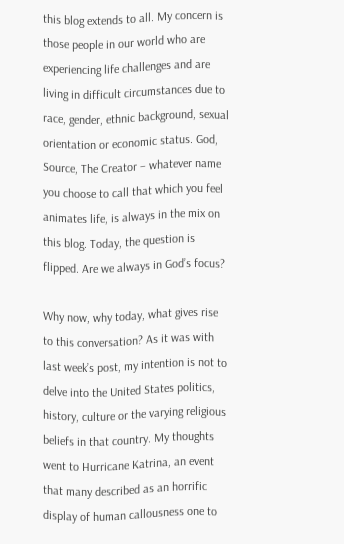this blog extends to all. My concern is those people in our world who are experiencing life challenges and are living in difficult circumstances due to race, gender, ethnic background, sexual orientation or economic status. God, Source, The Creator – whatever name you choose to call that which you feel animates life, is always in the mix on this blog. Today, the question is flipped. Are we always in God’s focus?

Why now, why today, what gives rise to this conversation? As it was with last week’s post, my intention is not to delve into the United States politics, history, culture or the varying religious beliefs in that country. My thoughts went to Hurricane Katrina, an event that many described as an horrific display of human callousness one to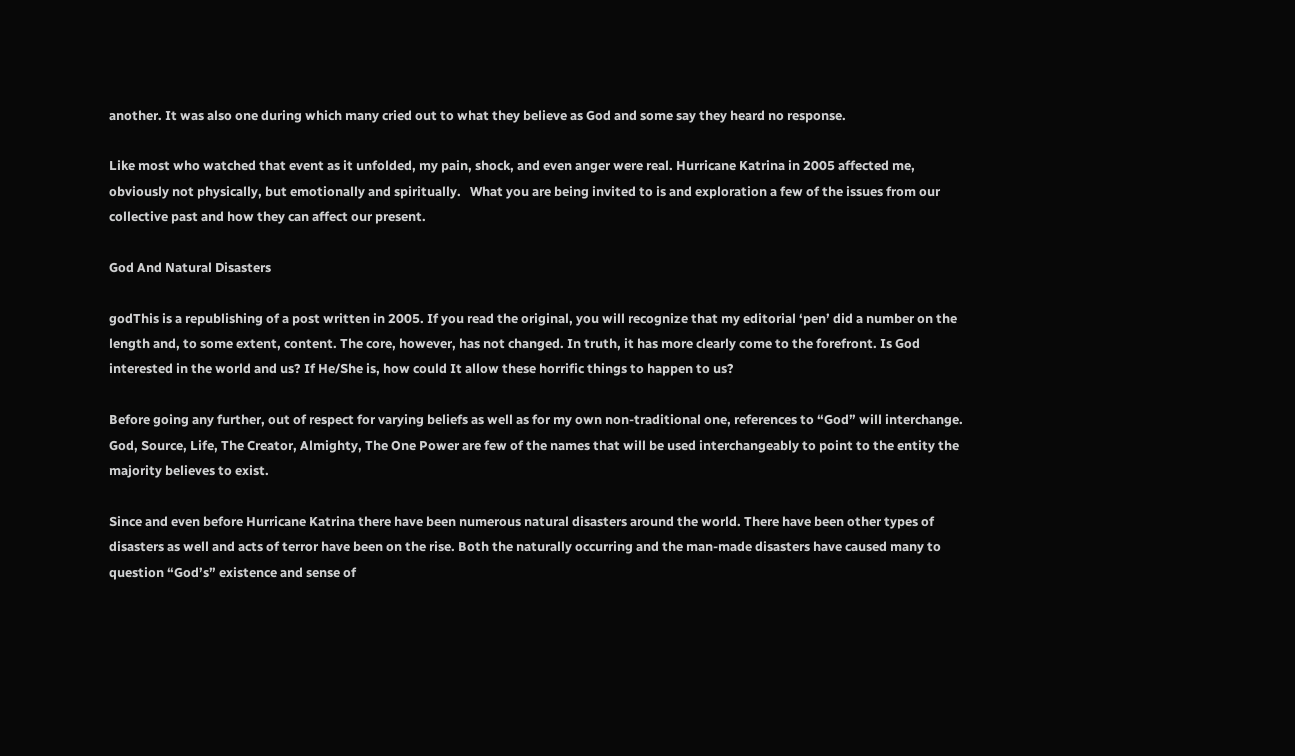another. It was also one during which many cried out to what they believe as God and some say they heard no response.

Like most who watched that event as it unfolded, my pain, shock, and even anger were real. Hurricane Katrina in 2005 affected me, obviously not physically, but emotionally and spiritually.   What you are being invited to is and exploration a few of the issues from our collective past and how they can affect our present.

God And Natural Disasters

godThis is a republishing of a post written in 2005. If you read the original, you will recognize that my editorial ‘pen’ did a number on the length and, to some extent, content. The core, however, has not changed. In truth, it has more clearly come to the forefront. Is God interested in the world and us? If He/She is, how could It allow these horrific things to happen to us?

Before going any further, out of respect for varying beliefs as well as for my own non-traditional one, references to “God” will interchange. God, Source, Life, The Creator, Almighty, The One Power are few of the names that will be used interchangeably to point to the entity the majority believes to exist.

Since and even before Hurricane Katrina there have been numerous natural disasters around the world. There have been other types of disasters as well and acts of terror have been on the rise. Both the naturally occurring and the man-made disasters have caused many to question “God’s” existence and sense of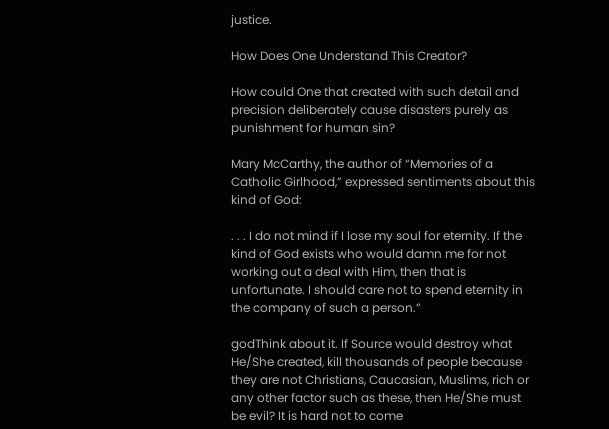justice.

How Does One Understand This Creator?

How could One that created with such detail and precision deliberately cause disasters purely as punishment for human sin?

Mary McCarthy, the author of “Memories of a Catholic Girlhood,” expressed sentiments about this kind of God:

. . . I do not mind if I lose my soul for eternity. If the kind of God exists who would damn me for not working out a deal with Him, then that is unfortunate. I should care not to spend eternity in the company of such a person.”

godThink about it. If Source would destroy what He/She created, kill thousands of people because they are not Christians, Caucasian, Muslims, rich or any other factor such as these, then He/She must be evil? It is hard not to come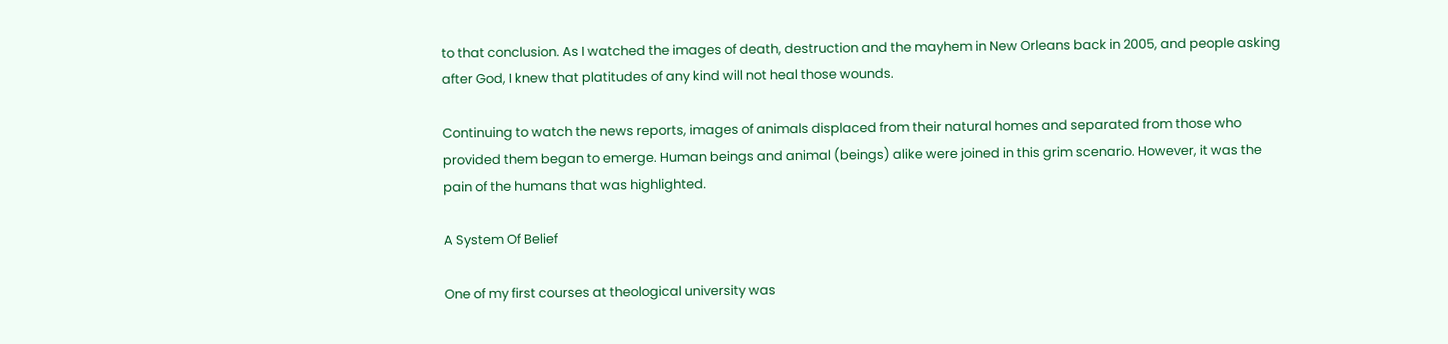to that conclusion. As I watched the images of death, destruction and the mayhem in New Orleans back in 2005, and people asking after God, I knew that platitudes of any kind will not heal those wounds.

Continuing to watch the news reports, images of animals displaced from their natural homes and separated from those who provided them began to emerge. Human beings and animal (beings) alike were joined in this grim scenario. However, it was the pain of the humans that was highlighted.

A System Of Belief

One of my first courses at theological university was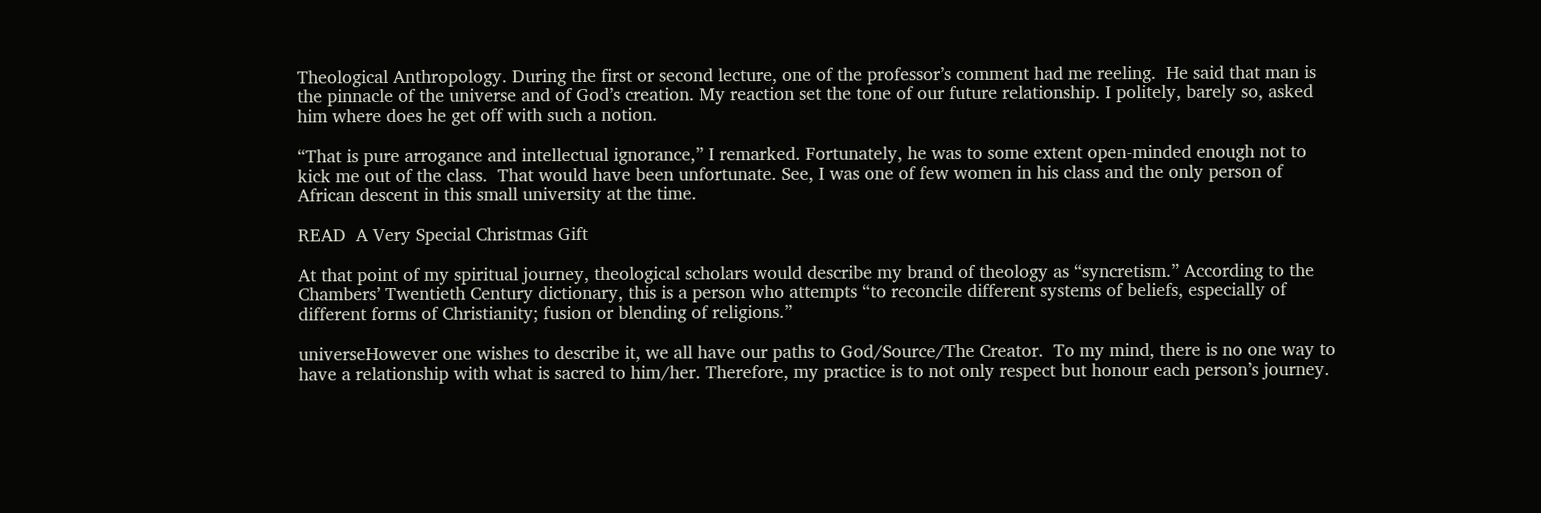Theological Anthropology. During the first or second lecture, one of the professor’s comment had me reeling.  He said that man is the pinnacle of the universe and of God’s creation. My reaction set the tone of our future relationship. I politely, barely so, asked him where does he get off with such a notion.

“That is pure arrogance and intellectual ignorance,” I remarked. Fortunately, he was to some extent open-minded enough not to kick me out of the class.  That would have been unfortunate. See, I was one of few women in his class and the only person of African descent in this small university at the time.

READ  A Very Special Christmas Gift

At that point of my spiritual journey, theological scholars would describe my brand of theology as “syncretism.” According to the Chambers’ Twentieth Century dictionary, this is a person who attempts “to reconcile different systems of beliefs, especially of different forms of Christianity; fusion or blending of religions.”

universeHowever one wishes to describe it, we all have our paths to God/Source/The Creator.  To my mind, there is no one way to have a relationship with what is sacred to him/her. Therefore, my practice is to not only respect but honour each person’s journey.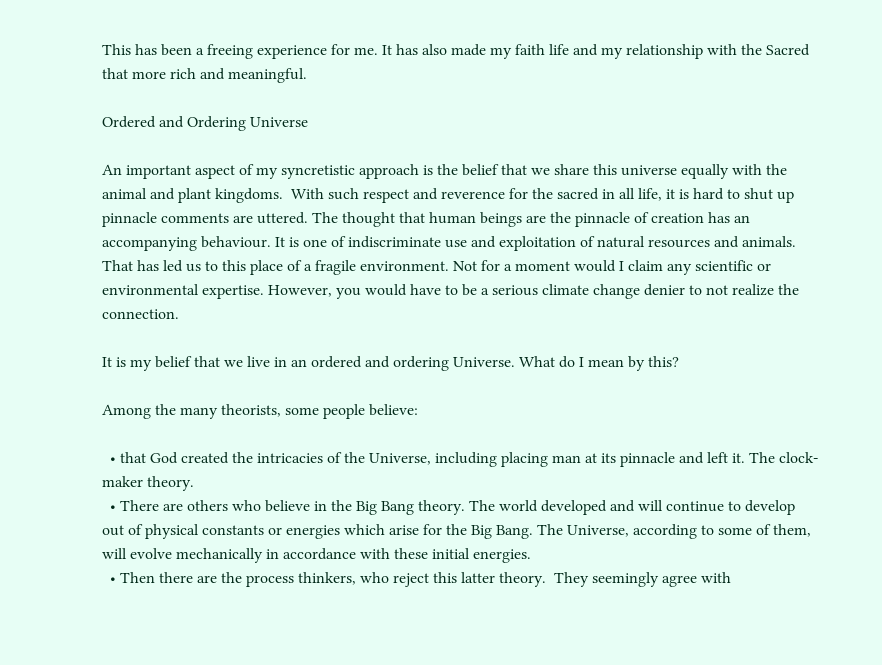This has been a freeing experience for me. It has also made my faith life and my relationship with the Sacred that more rich and meaningful.

Ordered and Ordering Universe

An important aspect of my syncretistic approach is the belief that we share this universe equally with the animal and plant kingdoms.  With such respect and reverence for the sacred in all life, it is hard to shut up pinnacle comments are uttered. The thought that human beings are the pinnacle of creation has an accompanying behaviour. It is one of indiscriminate use and exploitation of natural resources and animals. That has led us to this place of a fragile environment. Not for a moment would I claim any scientific or environmental expertise. However, you would have to be a serious climate change denier to not realize the connection.

It is my belief that we live in an ordered and ordering Universe. What do I mean by this?

Among the many theorists, some people believe:

  • that God created the intricacies of the Universe, including placing man at its pinnacle and left it. The clock-maker theory.
  • There are others who believe in the Big Bang theory. The world developed and will continue to develop out of physical constants or energies which arise for the Big Bang. The Universe, according to some of them, will evolve mechanically in accordance with these initial energies.
  • Then there are the process thinkers, who reject this latter theory.  They seemingly agree with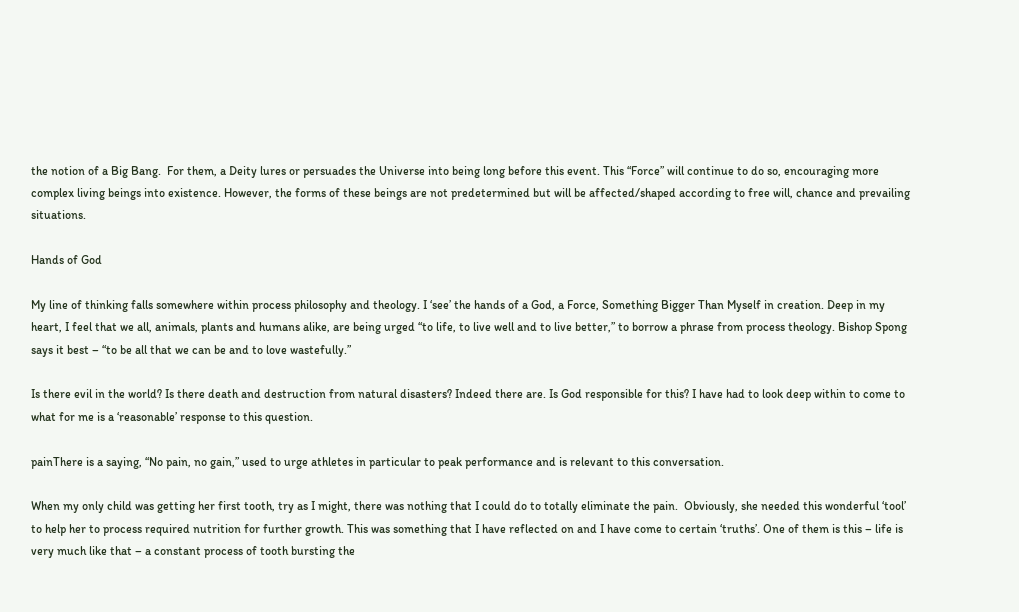the notion of a Big Bang.  For them, a Deity lures or persuades the Universe into being long before this event. This “Force” will continue to do so, encouraging more complex living beings into existence. However, the forms of these beings are not predetermined but will be affected/shaped according to free will, chance and prevailing situations.

Hands of God

My line of thinking falls somewhere within process philosophy and theology. I ‘see’ the hands of a God, a Force, Something Bigger Than Myself in creation. Deep in my heart, I feel that we all, animals, plants and humans alike, are being urged “to life, to live well and to live better,” to borrow a phrase from process theology. Bishop Spong says it best – “to be all that we can be and to love wastefully.”

Is there evil in the world? Is there death and destruction from natural disasters? Indeed there are. Is God responsible for this? I have had to look deep within to come to what for me is a ‘reasonable’ response to this question.

painThere is a saying, “No pain, no gain,” used to urge athletes in particular to peak performance and is relevant to this conversation.

When my only child was getting her first tooth, try as I might, there was nothing that I could do to totally eliminate the pain.  Obviously, she needed this wonderful ‘tool’ to help her to process required nutrition for further growth. This was something that I have reflected on and I have come to certain ‘truths’. One of them is this – life is very much like that – a constant process of tooth bursting the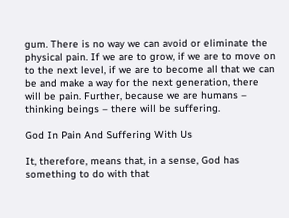gum. There is no way we can avoid or eliminate the physical pain. If we are to grow, if we are to move on to the next level, if we are to become all that we can be and make a way for the next generation, there will be pain. Further, because we are humans – thinking beings – there will be suffering.

God In Pain And Suffering With Us

It, therefore, means that, in a sense, God has something to do with that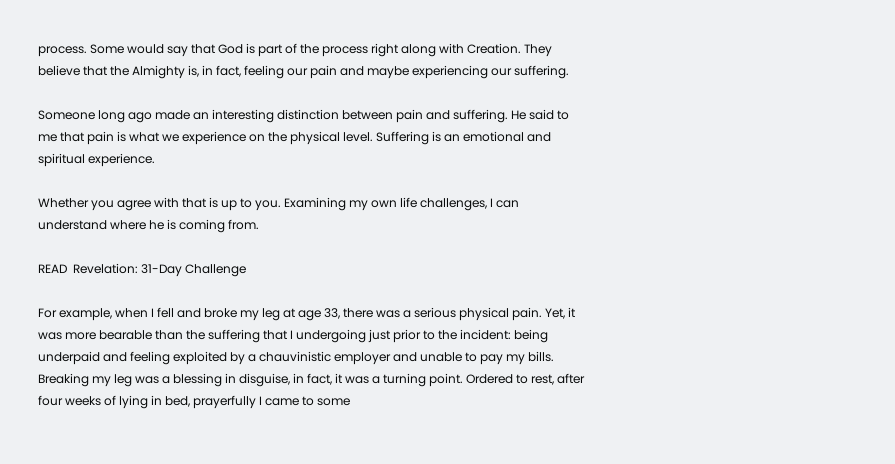process. Some would say that God is part of the process right along with Creation. They believe that the Almighty is, in fact, feeling our pain and maybe experiencing our suffering.

Someone long ago made an interesting distinction between pain and suffering. He said to me that pain is what we experience on the physical level. Suffering is an emotional and spiritual experience.

Whether you agree with that is up to you. Examining my own life challenges, I can understand where he is coming from.

READ  Revelation: 31-Day Challenge

For example, when I fell and broke my leg at age 33, there was a serious physical pain. Yet, it was more bearable than the suffering that I undergoing just prior to the incident: being underpaid and feeling exploited by a chauvinistic employer and unable to pay my bills. Breaking my leg was a blessing in disguise, in fact, it was a turning point. Ordered to rest, after four weeks of lying in bed, prayerfully I came to some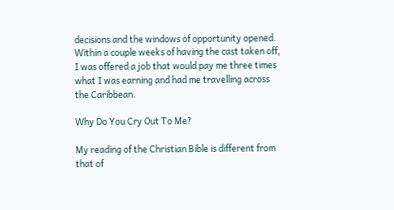decisions and the windows of opportunity opened. Within a couple weeks of having the cast taken off, I was offered a job that would pay me three times what I was earning and had me travelling across the Caribbean.

Why Do You Cry Out To Me?

My reading of the Christian Bible is different from that of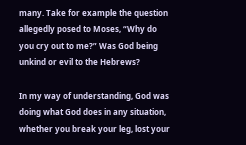many. Take for example the question allegedly posed to Moses, “Why do you cry out to me?” Was God being unkind or evil to the Hebrews?

In my way of understanding, God was doing what God does in any situation, whether you break your leg, lost your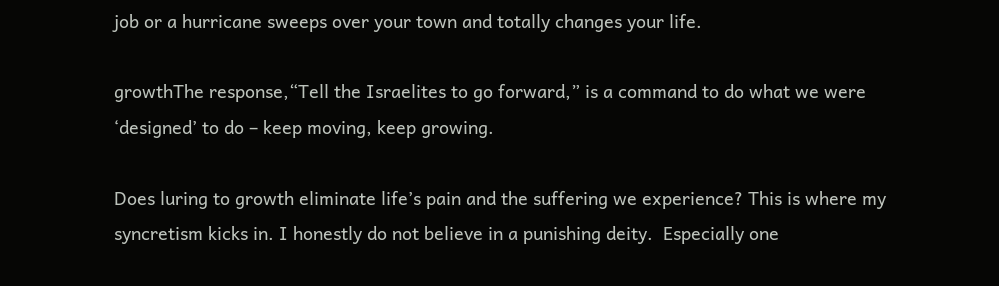job or a hurricane sweeps over your town and totally changes your life.

growthThe response,“Tell the Israelites to go forward,” is a command to do what we were ‘designed’ to do – keep moving, keep growing.

Does luring to growth eliminate life’s pain and the suffering we experience? This is where my syncretism kicks in. I honestly do not believe in a punishing deity.  Especially one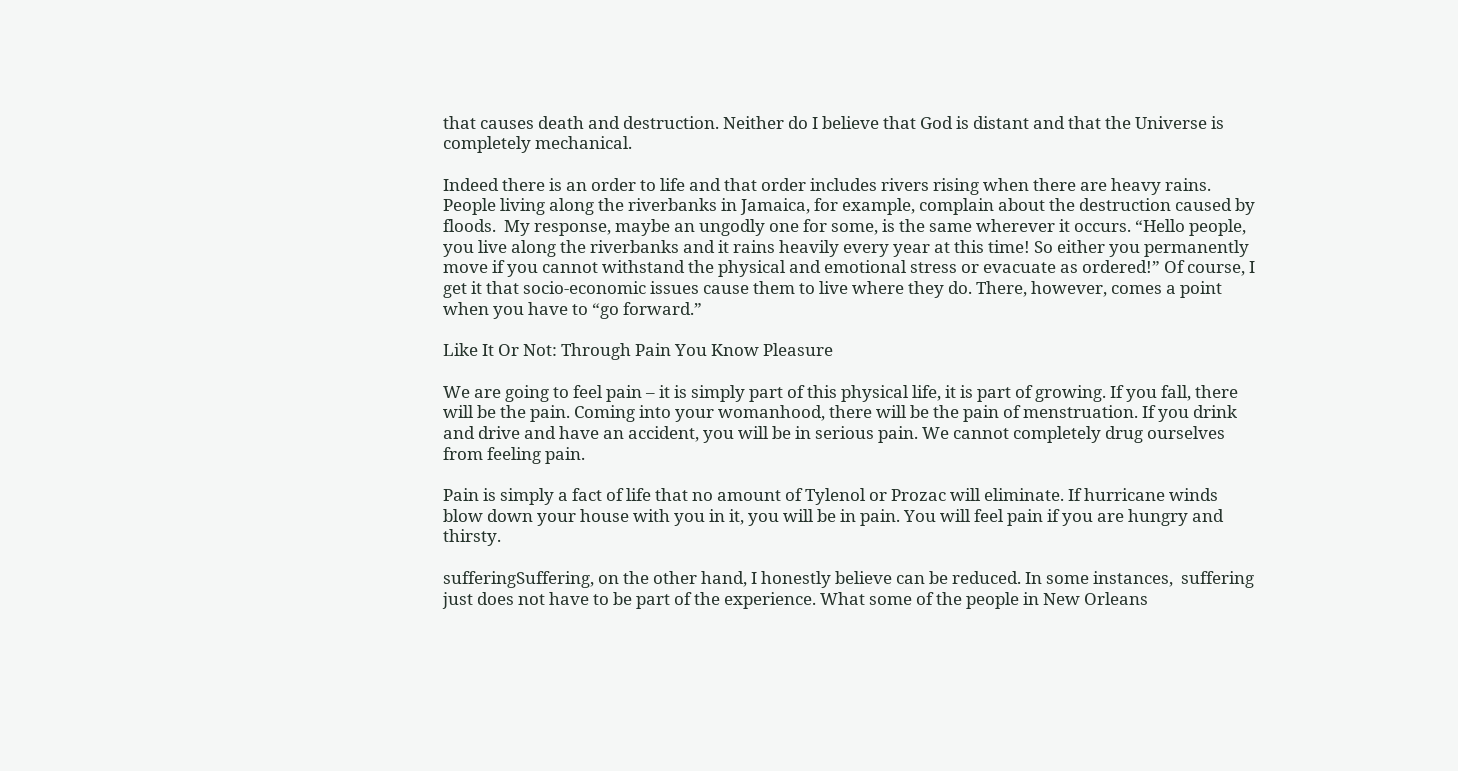that causes death and destruction. Neither do I believe that God is distant and that the Universe is completely mechanical.

Indeed there is an order to life and that order includes rivers rising when there are heavy rains. People living along the riverbanks in Jamaica, for example, complain about the destruction caused by floods.  My response, maybe an ungodly one for some, is the same wherever it occurs. “Hello people, you live along the riverbanks and it rains heavily every year at this time! So either you permanently move if you cannot withstand the physical and emotional stress or evacuate as ordered!” Of course, I get it that socio-economic issues cause them to live where they do. There, however, comes a point when you have to “go forward.”

Like It Or Not: Through Pain You Know Pleasure

We are going to feel pain – it is simply part of this physical life, it is part of growing. If you fall, there will be the pain. Coming into your womanhood, there will be the pain of menstruation. If you drink and drive and have an accident, you will be in serious pain. We cannot completely drug ourselves from feeling pain.

Pain is simply a fact of life that no amount of Tylenol or Prozac will eliminate. If hurricane winds blow down your house with you in it, you will be in pain. You will feel pain if you are hungry and thirsty.

sufferingSuffering, on the other hand, I honestly believe can be reduced. In some instances,  suffering just does not have to be part of the experience. What some of the people in New Orleans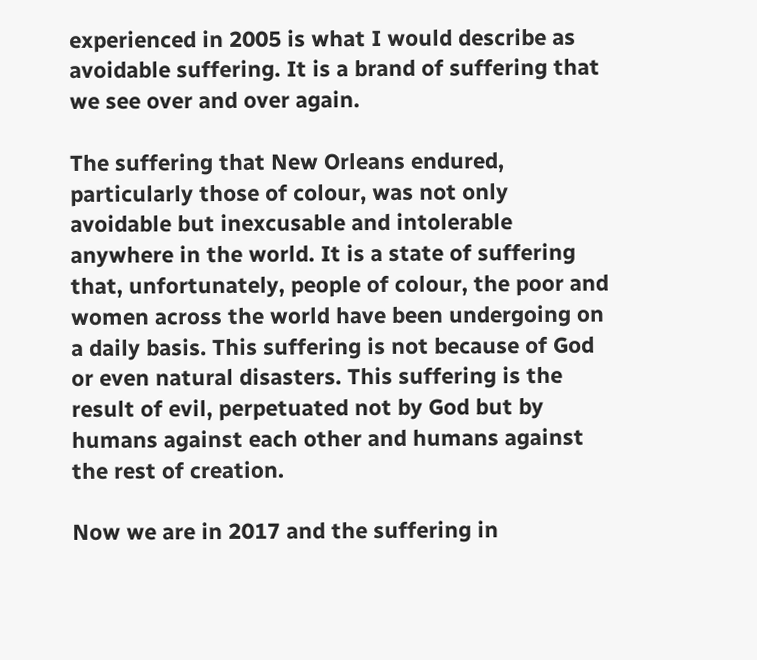experienced in 2005 is what I would describe as avoidable suffering. It is a brand of suffering that we see over and over again.

The suffering that New Orleans endured, particularly those of colour, was not only avoidable but inexcusable and intolerable anywhere in the world. It is a state of suffering that, unfortunately, people of colour, the poor and women across the world have been undergoing on a daily basis. This suffering is not because of God or even natural disasters. This suffering is the result of evil, perpetuated not by God but by humans against each other and humans against the rest of creation.

Now we are in 2017 and the suffering in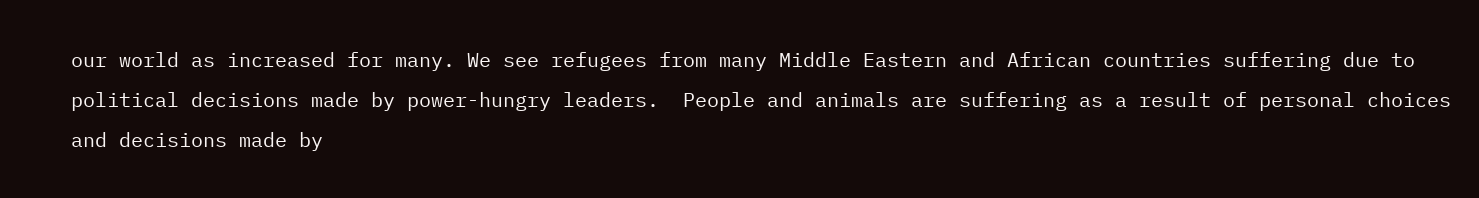our world as increased for many. We see refugees from many Middle Eastern and African countries suffering due to political decisions made by power-hungry leaders.  People and animals are suffering as a result of personal choices and decisions made by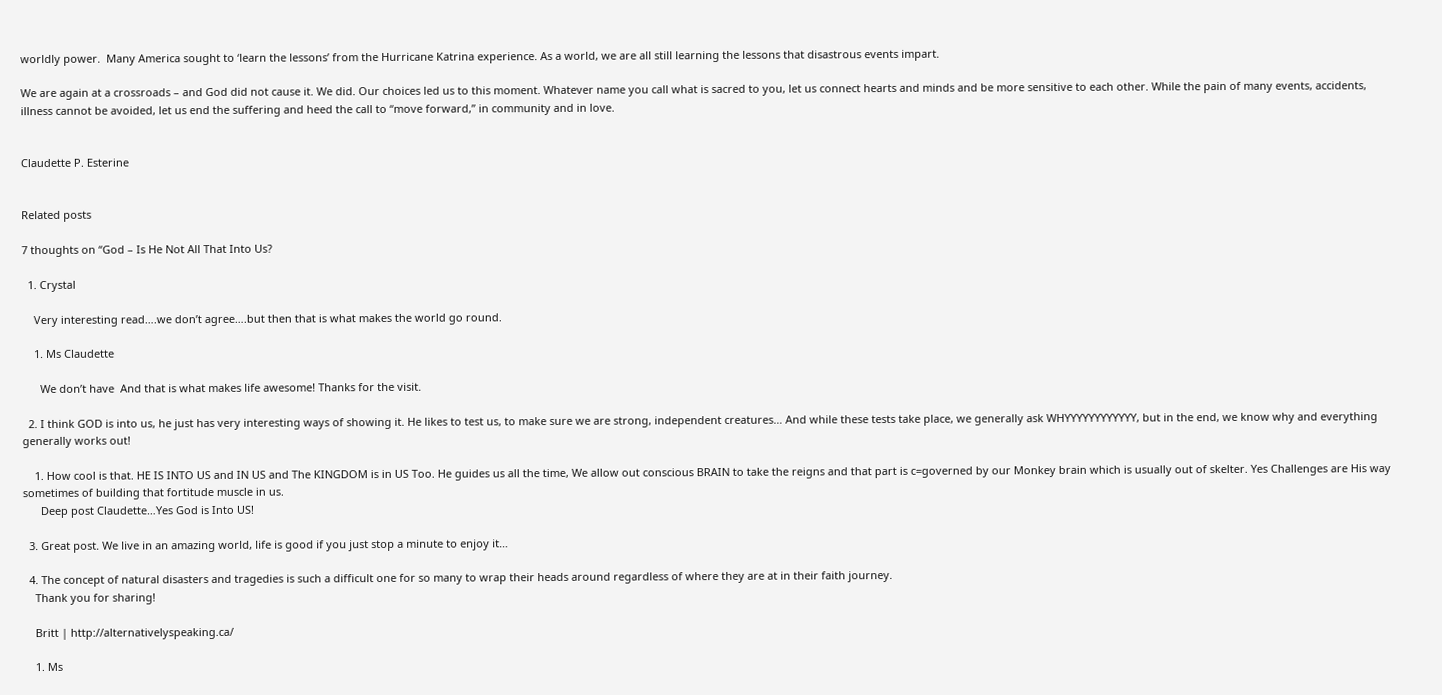worldly power.  Many America sought to ‘learn the lessons’ from the Hurricane Katrina experience. As a world, we are all still learning the lessons that disastrous events impart.

We are again at a crossroads – and God did not cause it. We did. Our choices led us to this moment. Whatever name you call what is sacred to you, let us connect hearts and minds and be more sensitive to each other. While the pain of many events, accidents, illness cannot be avoided, let us end the suffering and heed the call to “move forward,” in community and in love.


Claudette P. Esterine


Related posts

7 thoughts on “God – Is He Not All That Into Us?

  1. Crystal

    Very interesting read….we don’t agree….but then that is what makes the world go round.

    1. Ms Claudette

      We don’t have  And that is what makes life awesome! Thanks for the visit.

  2. I think GOD is into us, he just has very interesting ways of showing it. He likes to test us, to make sure we are strong, independent creatures… And while these tests take place, we generally ask WHYYYYYYYYYYYY, but in the end, we know why and everything generally works out!

    1. How cool is that. HE IS INTO US and IN US and The KINGDOM is in US Too. He guides us all the time, We allow out conscious BRAIN to take the reigns and that part is c=governed by our Monkey brain which is usually out of skelter. Yes Challenges are His way sometimes of building that fortitude muscle in us.
      Deep post Claudette…Yes God is Into US!

  3. Great post. We live in an amazing world, life is good if you just stop a minute to enjoy it…

  4. The concept of natural disasters and tragedies is such a difficult one for so many to wrap their heads around regardless of where they are at in their faith journey.
    Thank you for sharing!

    Britt | http://alternativelyspeaking.ca/

    1. Ms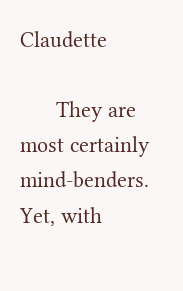Claudette

      They are most certainly mind-benders. Yet, with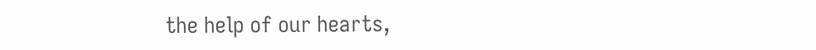the help of our hearts,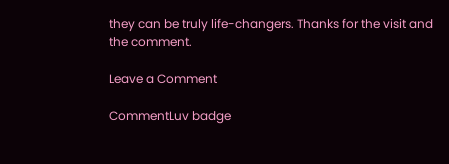they can be truly life-changers. Thanks for the visit and the comment.

Leave a Comment

CommentLuv badge